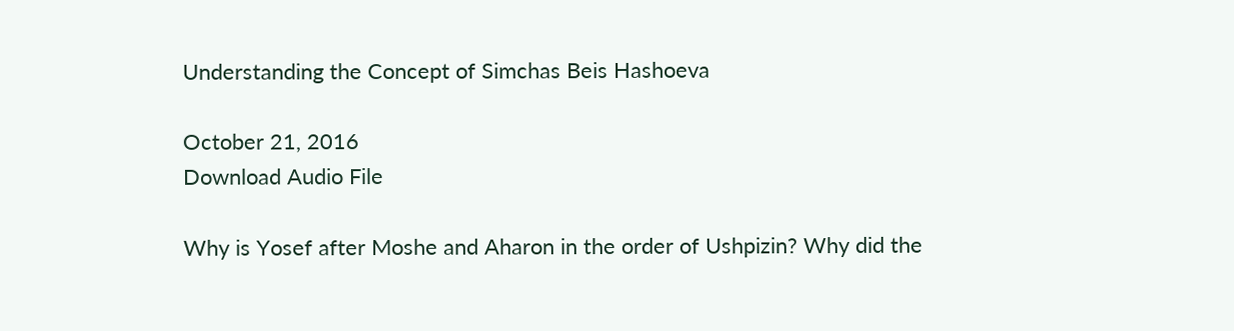Understanding the Concept of Simchas Beis Hashoeva

October 21, 2016
Download Audio File

Why is Yosef after Moshe and Aharon in the order of Ushpizin? Why did the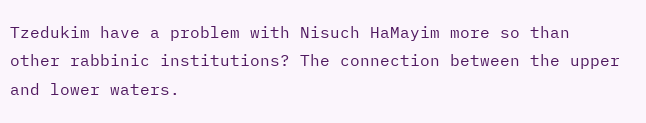Tzedukim have a problem with Nisuch HaMayim more so than other rabbinic institutions? The connection between the upper and lower waters.